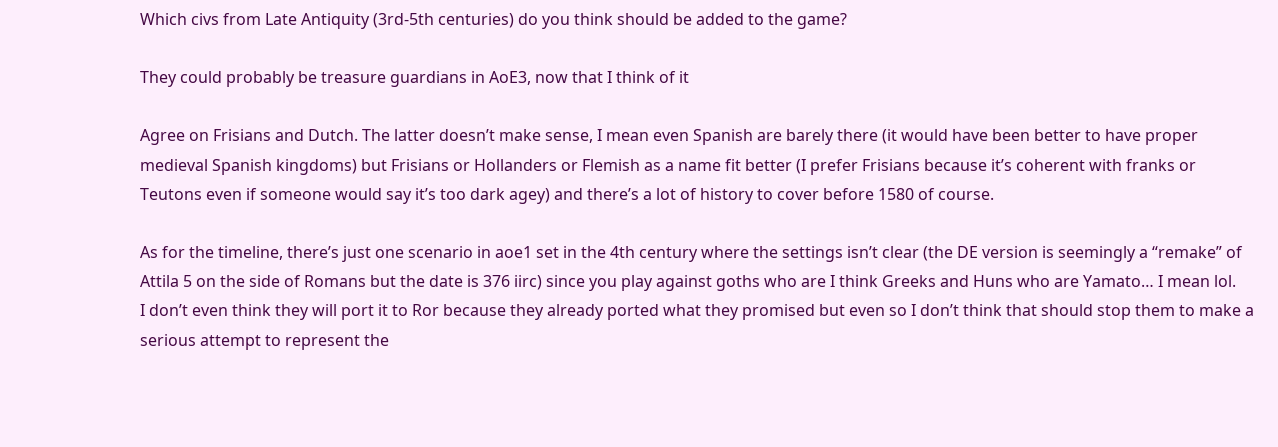Which civs from Late Antiquity (3rd-5th centuries) do you think should be added to the game?

They could probably be treasure guardians in AoE3, now that I think of it

Agree on Frisians and Dutch. The latter doesn’t make sense, I mean even Spanish are barely there (it would have been better to have proper medieval Spanish kingdoms) but Frisians or Hollanders or Flemish as a name fit better (I prefer Frisians because it’s coherent with franks or Teutons even if someone would say it’s too dark agey) and there’s a lot of history to cover before 1580 of course.

As for the timeline, there’s just one scenario in aoe1 set in the 4th century where the settings isn’t clear (the DE version is seemingly a “remake” of Attila 5 on the side of Romans but the date is 376 iirc) since you play against goths who are I think Greeks and Huns who are Yamato… I mean lol.
I don’t even think they will port it to Ror because they already ported what they promised but even so I don’t think that should stop them to make a serious attempt to represent the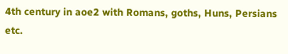4th century in aoe2 with Romans, goths, Huns, Persians etc.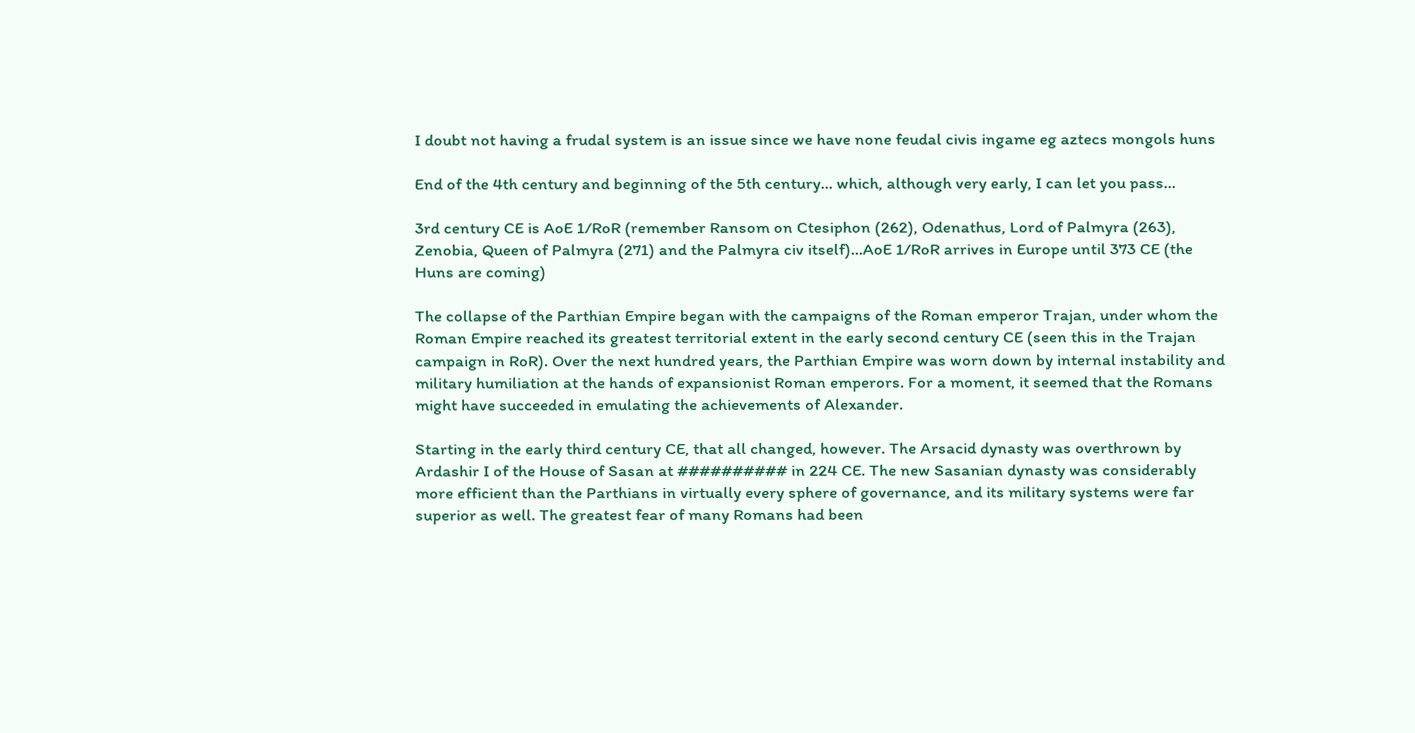I doubt not having a frudal system is an issue since we have none feudal civis ingame eg aztecs mongols huns

End of the 4th century and beginning of the 5th century… which, although very early, I can let you pass…

3rd century CE is AoE 1/RoR (remember Ransom on Ctesiphon (262), Odenathus, Lord of Palmyra (263), Zenobia, Queen of Palmyra (271) and the Palmyra civ itself)…AoE 1/RoR arrives in Europe until 373 CE (the Huns are coming)

The collapse of the Parthian Empire began with the campaigns of the Roman emperor Trajan, under whom the Roman Empire reached its greatest territorial extent in the early second century CE (seen this in the Trajan campaign in RoR). Over the next hundred years, the Parthian Empire was worn down by internal instability and military humiliation at the hands of expansionist Roman emperors. For a moment, it seemed that the Romans might have succeeded in emulating the achievements of Alexander.

Starting in the early third century CE, that all changed, however. The Arsacid dynasty was overthrown by Ardashir I of the House of Sasan at ########## in 224 CE. The new Sasanian dynasty was considerably more efficient than the Parthians in virtually every sphere of governance, and its military systems were far superior as well. The greatest fear of many Romans had been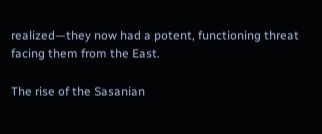realized—they now had a potent, functioning threat facing them from the East.

The rise of the Sasanian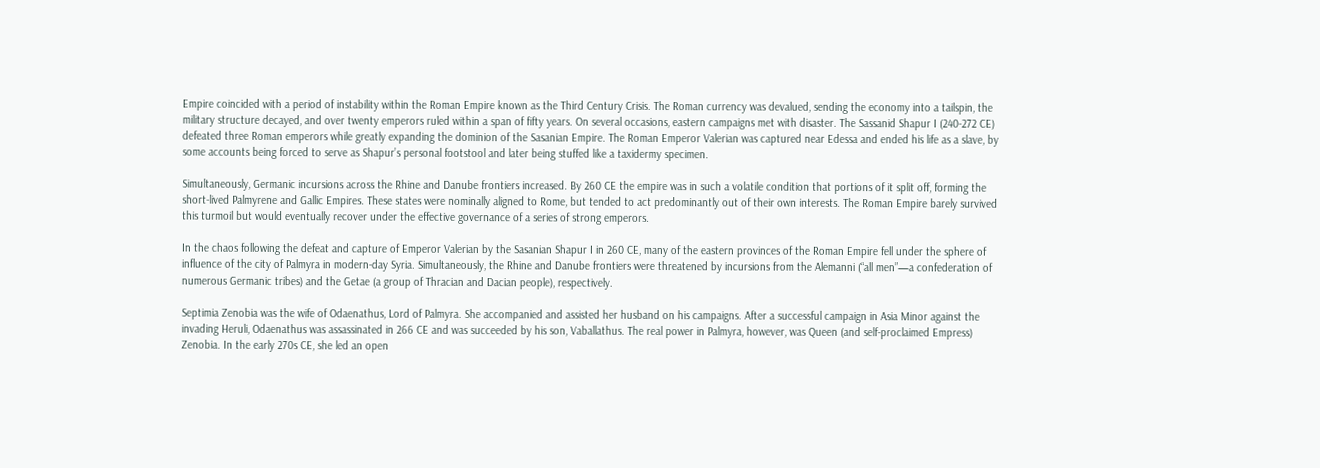Empire coincided with a period of instability within the Roman Empire known as the Third Century Crisis. The Roman currency was devalued, sending the economy into a tailspin, the military structure decayed, and over twenty emperors ruled within a span of fifty years. On several occasions, eastern campaigns met with disaster. The Sassanid Shapur I (240-272 CE) defeated three Roman emperors while greatly expanding the dominion of the Sasanian Empire. The Roman Emperor Valerian was captured near Edessa and ended his life as a slave, by some accounts being forced to serve as Shapur’s personal footstool and later being stuffed like a taxidermy specimen.

Simultaneously, Germanic incursions across the Rhine and Danube frontiers increased. By 260 CE the empire was in such a volatile condition that portions of it split off, forming the short-lived Palmyrene and Gallic Empires. These states were nominally aligned to Rome, but tended to act predominantly out of their own interests. The Roman Empire barely survived this turmoil but would eventually recover under the effective governance of a series of strong emperors.

In the chaos following the defeat and capture of Emperor Valerian by the Sasanian Shapur I in 260 CE, many of the eastern provinces of the Roman Empire fell under the sphere of influence of the city of Palmyra in modern-day Syria. Simultaneously, the Rhine and Danube frontiers were threatened by incursions from the Alemanni (“all men”—a confederation of numerous Germanic tribes) and the Getae (a group of Thracian and Dacian people), respectively.

Septimia Zenobia was the wife of Odaenathus, Lord of Palmyra. She accompanied and assisted her husband on his campaigns. After a successful campaign in Asia Minor against the invading Heruli, Odaenathus was assassinated in 266 CE and was succeeded by his son, Vaballathus. The real power in Palmyra, however, was Queen (and self-proclaimed Empress) Zenobia. In the early 270s CE, she led an open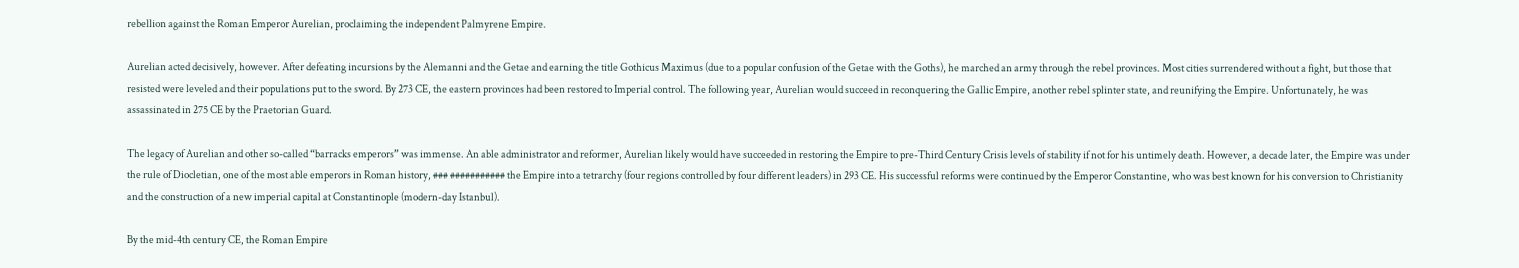rebellion against the Roman Emperor Aurelian, proclaiming the independent Palmyrene Empire.

Aurelian acted decisively, however. After defeating incursions by the Alemanni and the Getae and earning the title Gothicus Maximus (due to a popular confusion of the Getae with the Goths), he marched an army through the rebel provinces. Most cities surrendered without a fight, but those that resisted were leveled and their populations put to the sword. By 273 CE, the eastern provinces had been restored to Imperial control. The following year, Aurelian would succeed in reconquering the Gallic Empire, another rebel splinter state, and reunifying the Empire. Unfortunately, he was assassinated in 275 CE by the Praetorian Guard.

The legacy of Aurelian and other so-called “barracks emperors” was immense. An able administrator and reformer, Aurelian likely would have succeeded in restoring the Empire to pre-Third Century Crisis levels of stability if not for his untimely death. However, a decade later, the Empire was under the rule of Diocletian, one of the most able emperors in Roman history, ### ########### the Empire into a tetrarchy (four regions controlled by four different leaders) in 293 CE. His successful reforms were continued by the Emperor Constantine, who was best known for his conversion to Christianity and the construction of a new imperial capital at Constantinople (modern-day Istanbul).

By the mid-4th century CE, the Roman Empire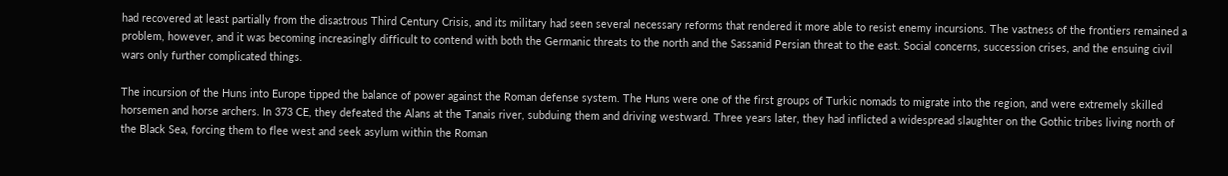had recovered at least partially from the disastrous Third Century Crisis, and its military had seen several necessary reforms that rendered it more able to resist enemy incursions. The vastness of the frontiers remained a problem, however, and it was becoming increasingly difficult to contend with both the Germanic threats to the north and the Sassanid Persian threat to the east. Social concerns, succession crises, and the ensuing civil wars only further complicated things.

The incursion of the Huns into Europe tipped the balance of power against the Roman defense system. The Huns were one of the first groups of Turkic nomads to migrate into the region, and were extremely skilled horsemen and horse archers. In 373 CE, they defeated the Alans at the Tanais river, subduing them and driving westward. Three years later, they had inflicted a widespread slaughter on the Gothic tribes living north of the Black Sea, forcing them to flee west and seek asylum within the Roman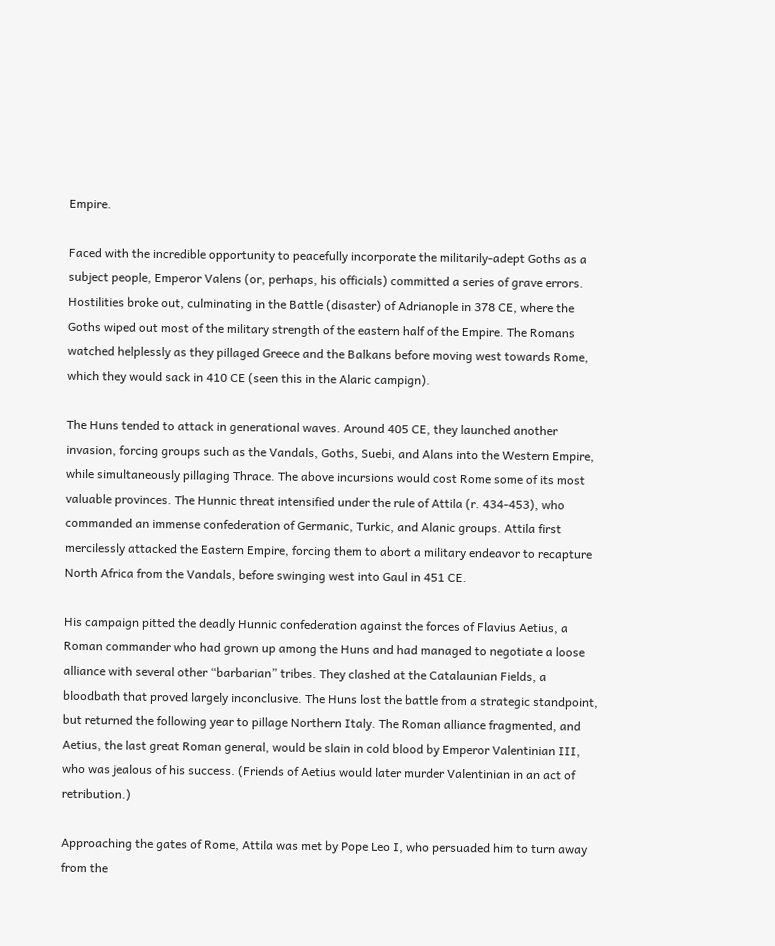Empire.

Faced with the incredible opportunity to peacefully incorporate the militarily-adept Goths as a subject people, Emperor Valens (or, perhaps, his officials) committed a series of grave errors. Hostilities broke out, culminating in the Battle (disaster) of Adrianople in 378 CE, where the Goths wiped out most of the military strength of the eastern half of the Empire. The Romans watched helplessly as they pillaged Greece and the Balkans before moving west towards Rome, which they would sack in 410 CE (seen this in the Alaric campign).

The Huns tended to attack in generational waves. Around 405 CE, they launched another invasion, forcing groups such as the Vandals, Goths, Suebi, and Alans into the Western Empire, while simultaneously pillaging Thrace. The above incursions would cost Rome some of its most valuable provinces. The Hunnic threat intensified under the rule of Attila (r. 434-453), who commanded an immense confederation of Germanic, Turkic, and Alanic groups. Attila first mercilessly attacked the Eastern Empire, forcing them to abort a military endeavor to recapture North Africa from the Vandals, before swinging west into Gaul in 451 CE.

His campaign pitted the deadly Hunnic confederation against the forces of Flavius Aetius, a Roman commander who had grown up among the Huns and had managed to negotiate a loose alliance with several other “barbarian” tribes. They clashed at the Catalaunian Fields, a bloodbath that proved largely inconclusive. The Huns lost the battle from a strategic standpoint, but returned the following year to pillage Northern Italy. The Roman alliance fragmented, and Aetius, the last great Roman general, would be slain in cold blood by Emperor Valentinian III, who was jealous of his success. (Friends of Aetius would later murder Valentinian in an act of retribution.)

Approaching the gates of Rome, Attila was met by Pope Leo I, who persuaded him to turn away from the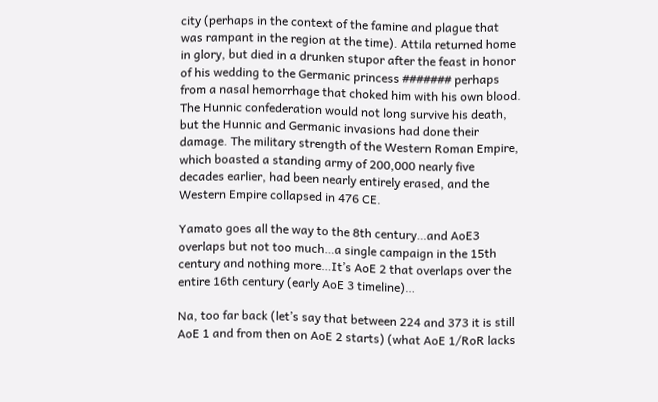city (perhaps in the context of the famine and plague that was rampant in the region at the time). Attila returned home in glory, but died in a drunken stupor after the feast in honor of his wedding to the Germanic princess ####### perhaps from a nasal hemorrhage that choked him with his own blood. The Hunnic confederation would not long survive his death, but the Hunnic and Germanic invasions had done their damage. The military strength of the Western Roman Empire, which boasted a standing army of 200,000 nearly five decades earlier, had been nearly entirely erased, and the Western Empire collapsed in 476 CE.

Yamato goes all the way to the 8th century…and AoE3 overlaps but not too much…a single campaign in the 15th century and nothing more…It’s AoE 2 that overlaps over the entire 16th century (early AoE 3 timeline)…

Na, too far back (let’s say that between 224 and 373 it is still AoE 1 and from then on AoE 2 starts) (what AoE 1/RoR lacks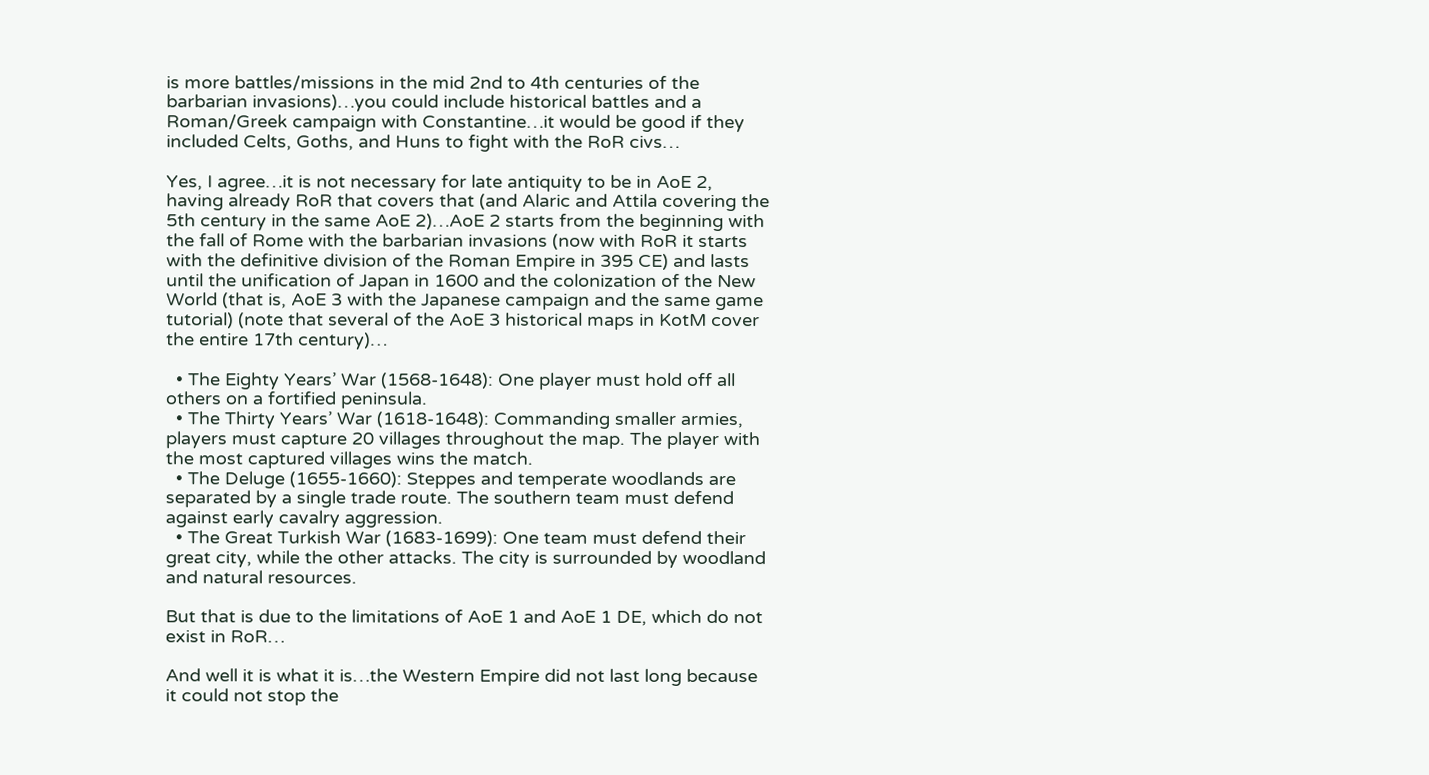is more battles/missions in the mid 2nd to 4th centuries of the barbarian invasions)…you could include historical battles and a Roman/Greek campaign with Constantine…it would be good if they included Celts, Goths, and Huns to fight with the RoR civs…

Yes, I agree…it is not necessary for late antiquity to be in AoE 2, having already RoR that covers that (and Alaric and Attila covering the 5th century in the same AoE 2)…AoE 2 starts from the beginning with the fall of Rome with the barbarian invasions (now with RoR it starts with the definitive division of the Roman Empire in 395 CE) and lasts until the unification of Japan in 1600 and the colonization of the New World (that is, AoE 3 with the Japanese campaign and the same game tutorial) (note that several of the AoE 3 historical maps in KotM cover the entire 17th century)…

  • The Eighty Years’ War (1568-1648): One player must hold off all others on a fortified peninsula.
  • The Thirty Years’ War (1618-1648): Commanding smaller armies, players must capture 20 villages throughout the map. The player with the most captured villages wins the match.
  • The Deluge (1655-1660): Steppes and temperate woodlands are separated by a single trade route. The southern team must defend against early cavalry aggression.
  • The Great Turkish War (1683-1699): One team must defend their great city, while the other attacks. The city is surrounded by woodland and natural resources.

But that is due to the limitations of AoE 1 and AoE 1 DE, which do not exist in RoR…

And well it is what it is…the Western Empire did not last long because it could not stop the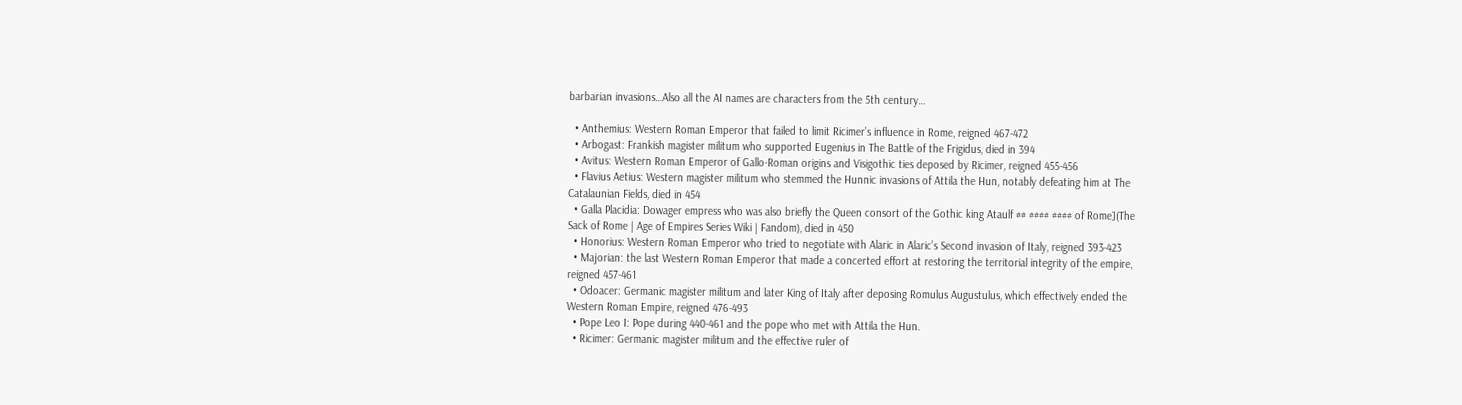barbarian invasions…Also all the AI names are characters from the 5th century…

  • Anthemius: Western Roman Emperor that failed to limit Ricimer’s influence in Rome, reigned 467-472
  • Arbogast: Frankish magister militum who supported Eugenius in The Battle of the Frigidus, died in 394
  • Avitus: Western Roman Emperor of Gallo-Roman origins and Visigothic ties deposed by Ricimer, reigned 455-456
  • Flavius Aetius: Western magister militum who stemmed the Hunnic invasions of Attila the Hun, notably defeating him at The Catalaunian Fields, died in 454
  • Galla Placidia: Dowager empress who was also briefly the Queen consort of the Gothic king Ataulf ## #### #### of Rome](The Sack of Rome | Age of Empires Series Wiki | Fandom), died in 450
  • Honorius: Western Roman Emperor who tried to negotiate with Alaric in Alaric’s Second invasion of Italy, reigned 393-423
  • Majorian: the last Western Roman Emperor that made a concerted effort at restoring the territorial integrity of the empire, reigned 457-461
  • Odoacer: Germanic magister militum and later King of Italy after deposing Romulus Augustulus, which effectively ended the Western Roman Empire, reigned 476-493
  • Pope Leo I: Pope during 440-461 and the pope who met with Attila the Hun.
  • Ricimer: Germanic magister militum and the effective ruler of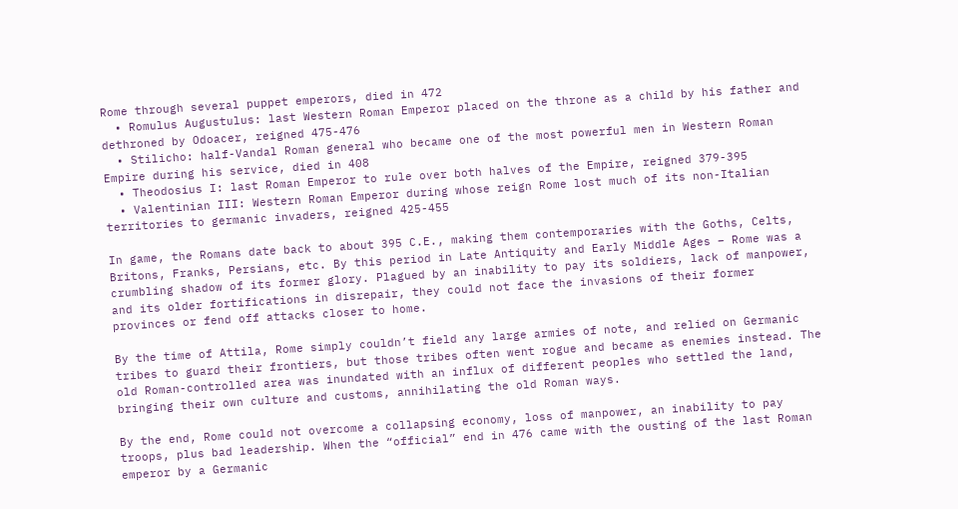Rome through several puppet emperors, died in 472
  • Romulus Augustulus: last Western Roman Emperor placed on the throne as a child by his father and dethroned by Odoacer, reigned 475-476
  • Stilicho: half-Vandal Roman general who became one of the most powerful men in Western Roman Empire during his service, died in 408
  • Theodosius I: last Roman Emperor to rule over both halves of the Empire, reigned 379-395
  • Valentinian III: Western Roman Emperor during whose reign Rome lost much of its non-Italian territories to germanic invaders, reigned 425-455

In game, the Romans date back to about 395 C.E., making them contemporaries with the Goths, Celts, Britons, Franks, Persians, etc. By this period in Late Antiquity and Early Middle Ages – Rome was a crumbling shadow of its former glory. Plagued by an inability to pay its soldiers, lack of manpower, and its older fortifications in disrepair, they could not face the invasions of their former provinces or fend off attacks closer to home.

By the time of Attila, Rome simply couldn’t field any large armies of note, and relied on Germanic tribes to guard their frontiers, but those tribes often went rogue and became as enemies instead. The old Roman-controlled area was inundated with an influx of different peoples who settled the land, bringing their own culture and customs, annihilating the old Roman ways.

By the end, Rome could not overcome a collapsing economy, loss of manpower, an inability to pay troops, plus bad leadership. When the “official” end in 476 came with the ousting of the last Roman emperor by a Germanic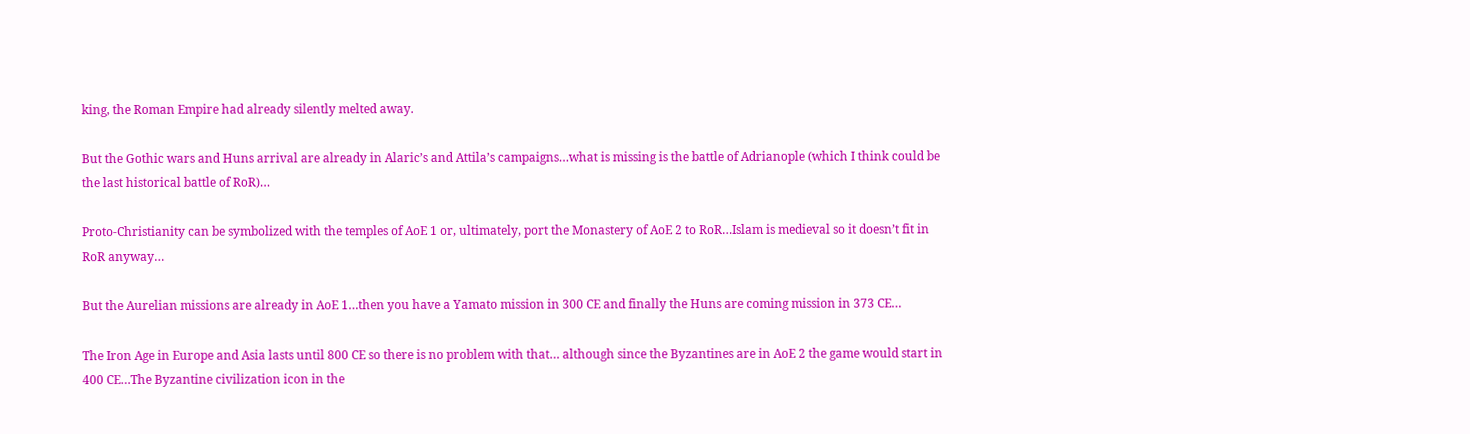king, the Roman Empire had already silently melted away.

But the Gothic wars and Huns arrival are already in Alaric’s and Attila’s campaigns…what is missing is the battle of Adrianople (which I think could be the last historical battle of RoR)…

Proto-Christianity can be symbolized with the temples of AoE 1 or, ultimately, port the Monastery of AoE 2 to RoR…Islam is medieval so it doesn’t fit in RoR anyway…

But the Aurelian missions are already in AoE 1…then you have a Yamato mission in 300 CE and finally the Huns are coming mission in 373 CE…

The Iron Age in Europe and Asia lasts until 800 CE so there is no problem with that… although since the Byzantines are in AoE 2 the game would start in 400 CE…The Byzantine civilization icon in the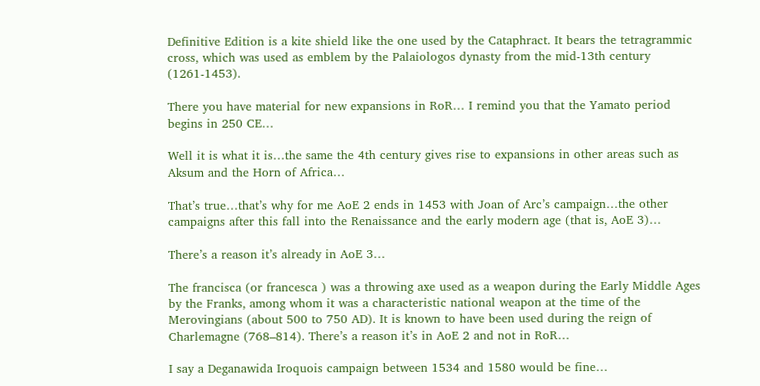Definitive Edition is a kite shield like the one used by the Cataphract. It bears the tetragrammic cross, which was used as emblem by the Palaiologos dynasty from the mid-13th century (1261-1453).

There you have material for new expansions in RoR… I remind you that the Yamato period begins in 250 CE…

Well it is what it is…the same the 4th century gives rise to expansions in other areas such as Aksum and the Horn of Africa…

That’s true…that’s why for me AoE 2 ends in 1453 with Joan of Arc’s campaign…the other campaigns after this fall into the Renaissance and the early modern age (that is, AoE 3)…

There’s a reason it’s already in AoE 3…

The francisca (or francesca ) was a throwing axe used as a weapon during the Early Middle Ages by the Franks, among whom it was a characteristic national weapon at the time of the Merovingians (about 500 to 750 AD). It is known to have been used during the reign of Charlemagne (768–814). There’s a reason it’s in AoE 2 and not in RoR…

I say a Deganawida Iroquois campaign between 1534 and 1580 would be fine…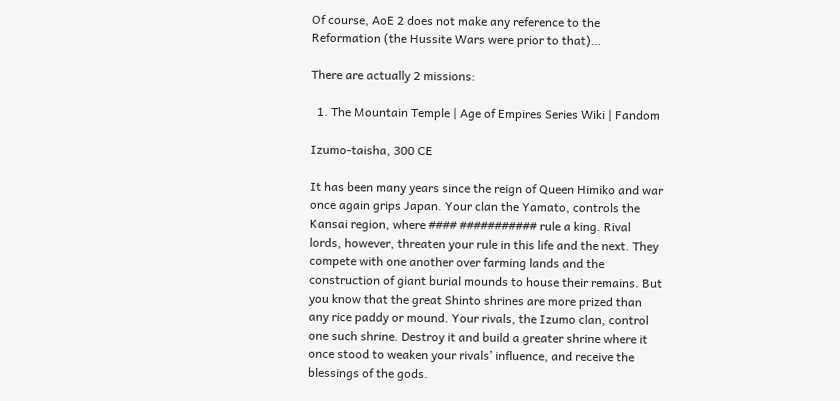Of course, AoE 2 does not make any reference to the Reformation (the Hussite Wars were prior to that)…

There are actually 2 missions:

  1. The Mountain Temple | Age of Empires Series Wiki | Fandom

Izumo-taisha, 300 CE

It has been many years since the reign of Queen Himiko and war once again grips Japan. Your clan the Yamato, controls the Kansai region, where #### ########### rule a king. Rival lords, however, threaten your rule in this life and the next. They compete with one another over farming lands and the construction of giant burial mounds to house their remains. But you know that the great Shinto shrines are more prized than any rice paddy or mound. Your rivals, the Izumo clan, control one such shrine. Destroy it and build a greater shrine where it once stood to weaken your rivals’ influence, and receive the blessings of the gods.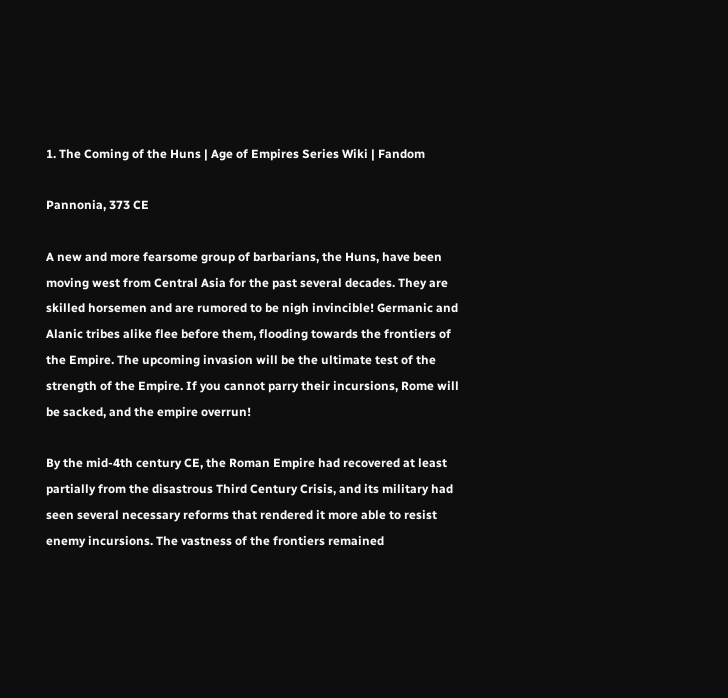1. The Coming of the Huns | Age of Empires Series Wiki | Fandom

Pannonia, 373 CE

A new and more fearsome group of barbarians, the Huns, have been moving west from Central Asia for the past several decades. They are skilled horsemen and are rumored to be nigh invincible! Germanic and Alanic tribes alike flee before them, flooding towards the frontiers of the Empire. The upcoming invasion will be the ultimate test of the strength of the Empire. If you cannot parry their incursions, Rome will be sacked, and the empire overrun!

By the mid-4th century CE, the Roman Empire had recovered at least partially from the disastrous Third Century Crisis, and its military had seen several necessary reforms that rendered it more able to resist enemy incursions. The vastness of the frontiers remained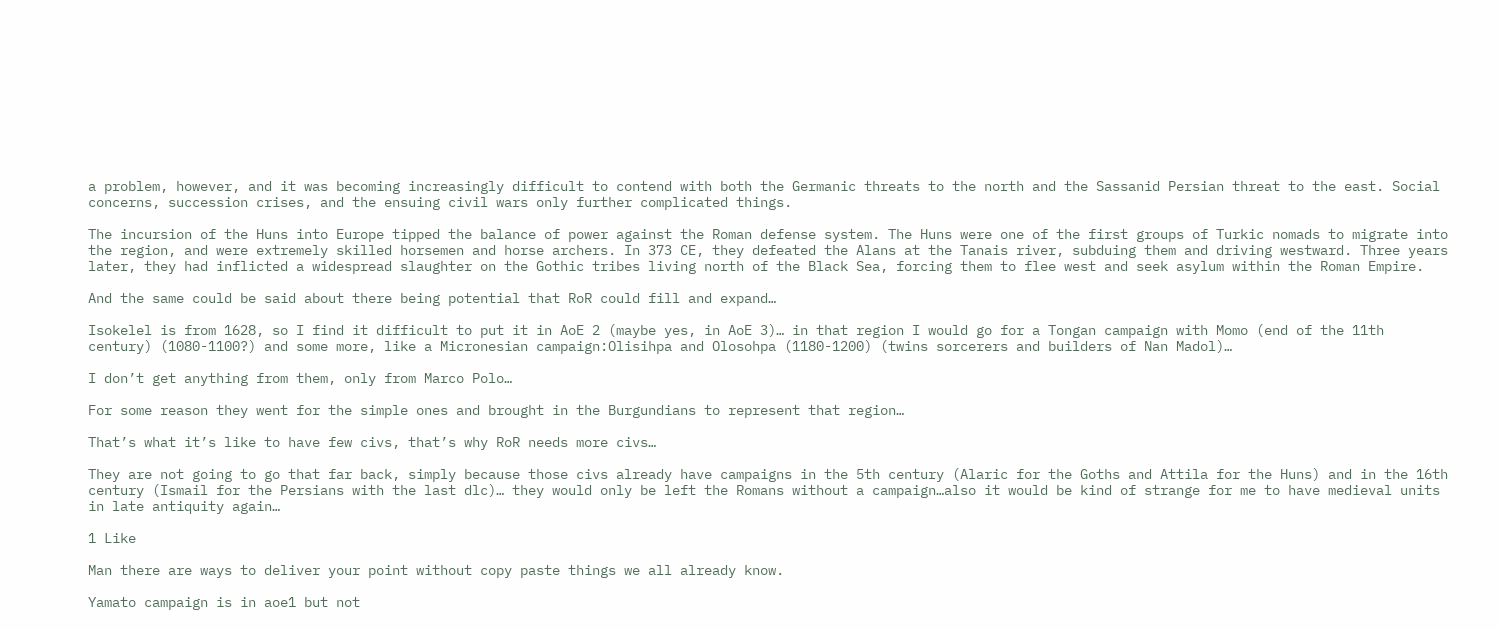a problem, however, and it was becoming increasingly difficult to contend with both the Germanic threats to the north and the Sassanid Persian threat to the east. Social concerns, succession crises, and the ensuing civil wars only further complicated things.

The incursion of the Huns into Europe tipped the balance of power against the Roman defense system. The Huns were one of the first groups of Turkic nomads to migrate into the region, and were extremely skilled horsemen and horse archers. In 373 CE, they defeated the Alans at the Tanais river, subduing them and driving westward. Three years later, they had inflicted a widespread slaughter on the Gothic tribes living north of the Black Sea, forcing them to flee west and seek asylum within the Roman Empire.

And the same could be said about there being potential that RoR could fill and expand…

Isokelel is from 1628, so I find it difficult to put it in AoE 2 (maybe yes, in AoE 3)… in that region I would go for a Tongan campaign with Momo (end of the 11th century) (1080-1100?) and some more, like a Micronesian campaign:Olisihpa and Olosohpa (1180-1200) (twins sorcerers and builders of Nan Madol)…

I don’t get anything from them, only from Marco Polo…

For some reason they went for the simple ones and brought in the Burgundians to represent that region…

That’s what it’s like to have few civs, that’s why RoR needs more civs…

They are not going to go that far back, simply because those civs already have campaigns in the 5th century (Alaric for the Goths and Attila for the Huns) and in the 16th century (Ismail for the Persians with the last dlc)… they would only be left the Romans without a campaign…also it would be kind of strange for me to have medieval units in late antiquity again…

1 Like

Man there are ways to deliver your point without copy paste things we all already know.

Yamato campaign is in aoe1 but not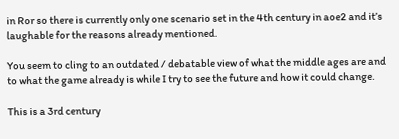in Ror so there is currently only one scenario set in the 4th century in aoe2 and it’s laughable for the reasons already mentioned.

You seem to cling to an outdated / debatable view of what the middle ages are and to what the game already is while I try to see the future and how it could change.

This is a 3rd century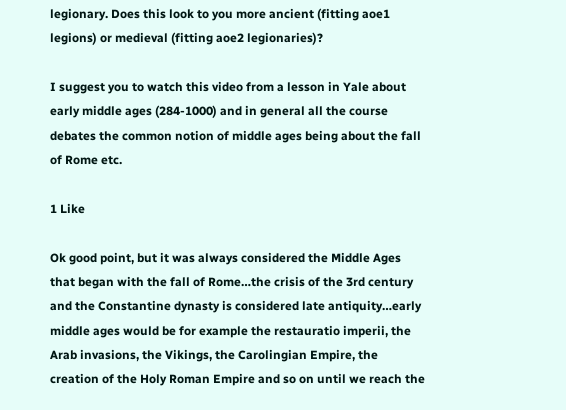legionary. Does this look to you more ancient (fitting aoe1 legions) or medieval (fitting aoe2 legionaries)?

I suggest you to watch this video from a lesson in Yale about early middle ages (284-1000) and in general all the course debates the common notion of middle ages being about the fall of Rome etc.

1 Like

Ok good point, but it was always considered the Middle Ages that began with the fall of Rome…the crisis of the 3rd century and the Constantine dynasty is considered late antiquity…early middle ages would be for example the restauratio imperii, the Arab invasions, the Vikings, the Carolingian Empire, the creation of the Holy Roman Empire and so on until we reach the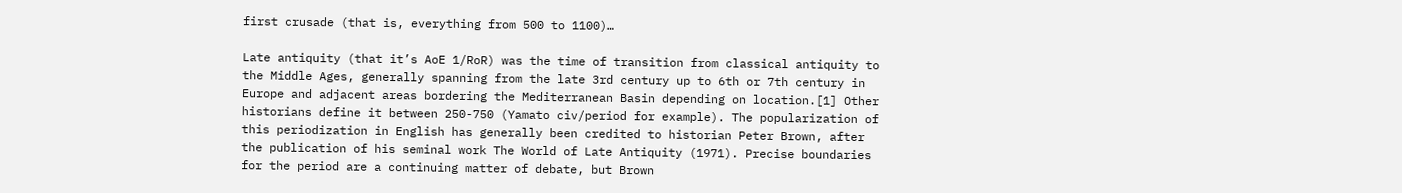first crusade (that is, everything from 500 to 1100)…

Late antiquity (that it’s AoE 1/RoR) was the time of transition from classical antiquity to the Middle Ages, generally spanning from the late 3rd century up to 6th or 7th century in Europe and adjacent areas bordering the Mediterranean Basin depending on location.[1] Other historians define it between 250-750 (Yamato civ/period for example). The popularization of this periodization in English has generally been credited to historian Peter Brown, after the publication of his seminal work The World of Late Antiquity (1971). Precise boundaries for the period are a continuing matter of debate, but Brown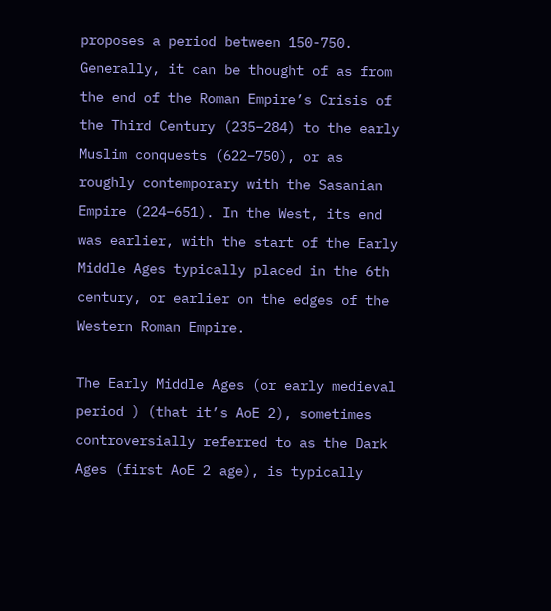proposes a period between 150-750. Generally, it can be thought of as from the end of the Roman Empire’s Crisis of the Third Century (235–284) to the early Muslim conquests (622–750), or as roughly contemporary with the Sasanian Empire (224–651). In the West, its end was earlier, with the start of the Early Middle Ages typically placed in the 6th century, or earlier on the edges of the Western Roman Empire.

The Early Middle Ages (or early medieval period ) (that it’s AoE 2), sometimes controversially referred to as the Dark Ages (first AoE 2 age), is typically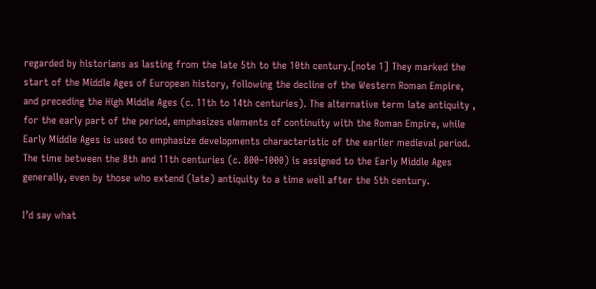regarded by historians as lasting from the late 5th to the 10th century.[note 1] They marked the start of the Middle Ages of European history, following the decline of the Western Roman Empire, and preceding the High Middle Ages (c. 11th to 14th centuries). The alternative term late antiquity , for the early part of the period, emphasizes elements of continuity with the Roman Empire, while Early Middle Ages is used to emphasize developments characteristic of the earlier medieval period. The time between the 8th and 11th centuries (c. 800–1000) is assigned to the Early Middle Ages generally, even by those who extend (late) antiquity to a time well after the 5th century.

I’d say what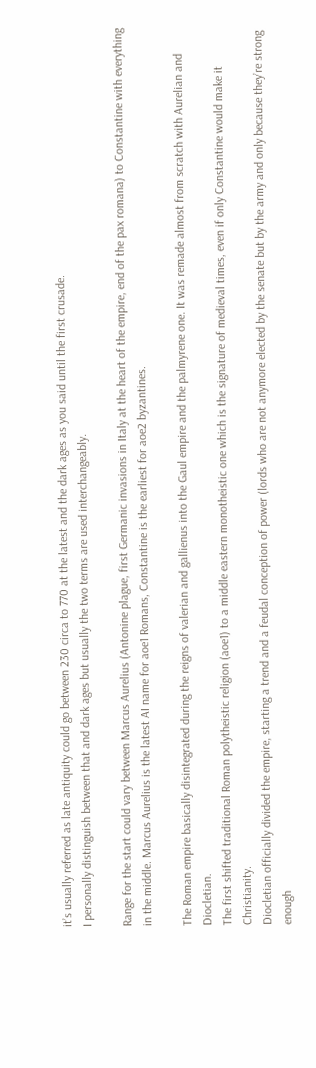it’s usually referred as late antiquity could go between 230 circa to 770 at the latest and the dark ages as you said until the first crusade.
I personally distinguish between that and dark ages but usually the two terms are used interchangeably.

Range for the start could vary between Marcus Aurelius (Antonine plague, first Germanic invasions in Italy at the heart of the empire, end of the pax romana) to Constantine with everything in the middle. Marcus Aurelius is the latest AI name for aoe1 Romans, Constantine is the earliest for aoe2 byzantines.

The Roman empire basically disintegrated during the reigns of valerian and gallienus into the Gaul empire and the palmyrene one. It was remade almost from scratch with Aurelian and Diocletian.
The first shifted traditional Roman polytheistic religion (aoe1) to a middle eastern monotheistic one which is the signature of medieval times, even if only Constantine would make it Christianity.
Diocletian officially divided the empire, starting a trend and a feudal conception of power (lords who are not anymore elected by the senate but by the army and only because they’re strong enough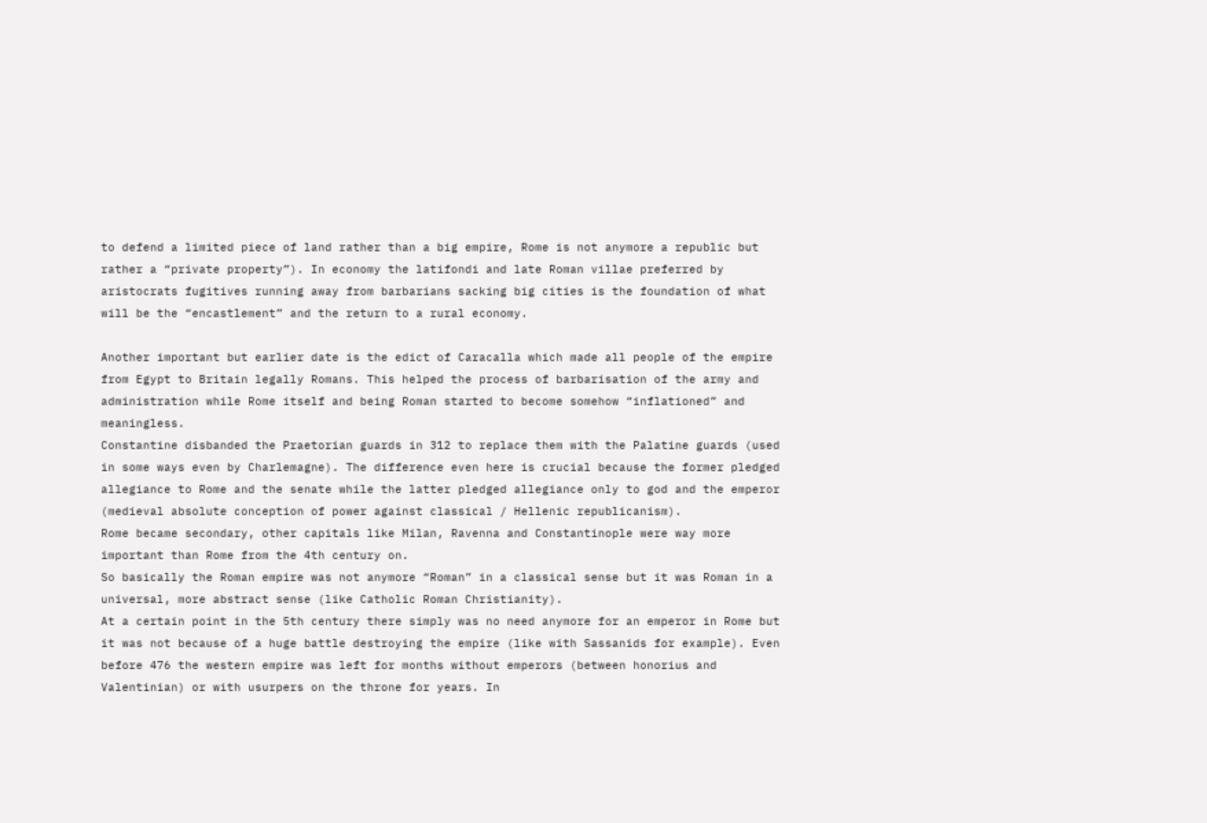to defend a limited piece of land rather than a big empire, Rome is not anymore a republic but rather a “private property”). In economy the latifondi and late Roman villae preferred by aristocrats fugitives running away from barbarians sacking big cities is the foundation of what will be the “encastlement” and the return to a rural economy.

Another important but earlier date is the edict of Caracalla which made all people of the empire from Egypt to Britain legally Romans. This helped the process of barbarisation of the army and administration while Rome itself and being Roman started to become somehow “inflationed” and meaningless.
Constantine disbanded the Praetorian guards in 312 to replace them with the Palatine guards (used in some ways even by Charlemagne). The difference even here is crucial because the former pledged allegiance to Rome and the senate while the latter pledged allegiance only to god and the emperor (medieval absolute conception of power against classical / Hellenic republicanism).
Rome became secondary, other capitals like Milan, Ravenna and Constantinople were way more important than Rome from the 4th century on.
So basically the Roman empire was not anymore “Roman” in a classical sense but it was Roman in a universal, more abstract sense (like Catholic Roman Christianity).
At a certain point in the 5th century there simply was no need anymore for an emperor in Rome but it was not because of a huge battle destroying the empire (like with Sassanids for example). Even before 476 the western empire was left for months without emperors (between honorius and Valentinian) or with usurpers on the throne for years. In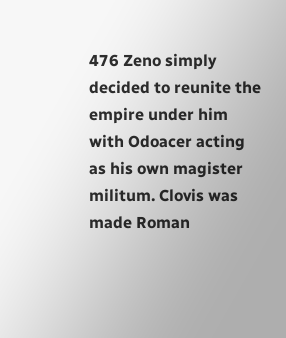476 Zeno simply decided to reunite the empire under him with Odoacer acting as his own magister militum. Clovis was made Roman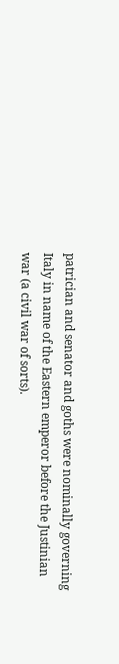patrician and senator and goths were nominally governing Italy in name of the Eastern emperor before the Justinian war (a civil war of sorts).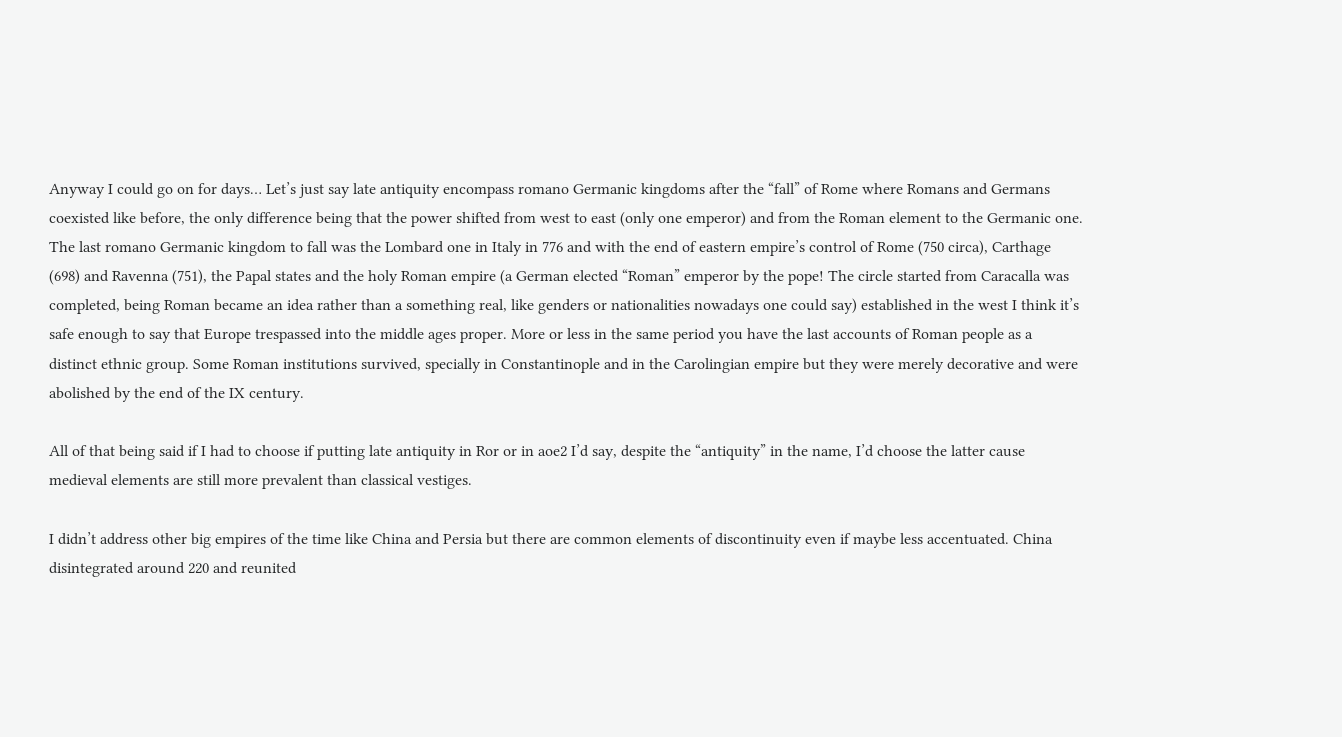Anyway I could go on for days… Let’s just say late antiquity encompass romano Germanic kingdoms after the “fall” of Rome where Romans and Germans coexisted like before, the only difference being that the power shifted from west to east (only one emperor) and from the Roman element to the Germanic one.
The last romano Germanic kingdom to fall was the Lombard one in Italy in 776 and with the end of eastern empire’s control of Rome (750 circa), Carthage (698) and Ravenna (751), the Papal states and the holy Roman empire (a German elected “Roman” emperor by the pope! The circle started from Caracalla was completed, being Roman became an idea rather than a something real, like genders or nationalities nowadays one could say) established in the west I think it’s safe enough to say that Europe trespassed into the middle ages proper. More or less in the same period you have the last accounts of Roman people as a distinct ethnic group. Some Roman institutions survived, specially in Constantinople and in the Carolingian empire but they were merely decorative and were abolished by the end of the IX century.

All of that being said if I had to choose if putting late antiquity in Ror or in aoe2 I’d say, despite the “antiquity” in the name, I’d choose the latter cause medieval elements are still more prevalent than classical vestiges.

I didn’t address other big empires of the time like China and Persia but there are common elements of discontinuity even if maybe less accentuated. China disintegrated around 220 and reunited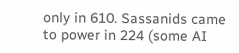only in 610. Sassanids came to power in 224 (some AI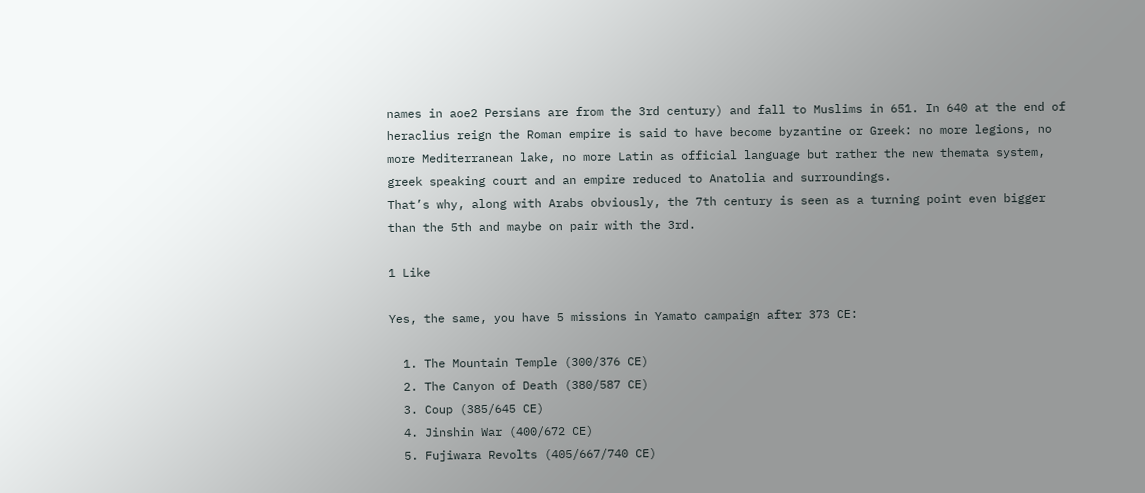names in aoe2 Persians are from the 3rd century) and fall to Muslims in 651. In 640 at the end of heraclius reign the Roman empire is said to have become byzantine or Greek: no more legions, no more Mediterranean lake, no more Latin as official language but rather the new themata system, greek speaking court and an empire reduced to Anatolia and surroundings.
That’s why, along with Arabs obviously, the 7th century is seen as a turning point even bigger than the 5th and maybe on pair with the 3rd.

1 Like

Yes, the same, you have 5 missions in Yamato campaign after 373 CE:

  1. The Mountain Temple (300/376 CE)
  2. The Canyon of Death (380/587 CE)
  3. Coup (385/645 CE)
  4. Jinshin War (400/672 CE)
  5. Fujiwara Revolts (405/667/740 CE)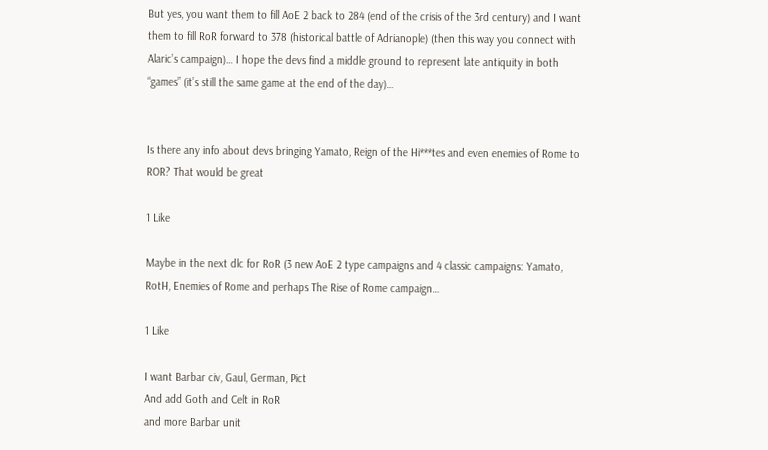But yes, you want them to fill AoE 2 back to 284 (end of the crisis of the 3rd century) and I want them to fill RoR forward to 378 (historical battle of Adrianople) (then this way you connect with Alaric’s campaign)… I hope the devs find a middle ground to represent late antiquity in both “games” (it’s still the same game at the end of the day)…


Is there any info about devs bringing Yamato, Reign of the Hi***tes and even enemies of Rome to ROR? That would be great

1 Like

Maybe in the next dlc for RoR (3 new AoE 2 type campaigns and 4 classic campaigns: Yamato, RotH, Enemies of Rome and perhaps The Rise of Rome campaign…

1 Like

I want Barbar civ, Gaul, German, Pict
And add Goth and Celt in RoR
and more Barbar unit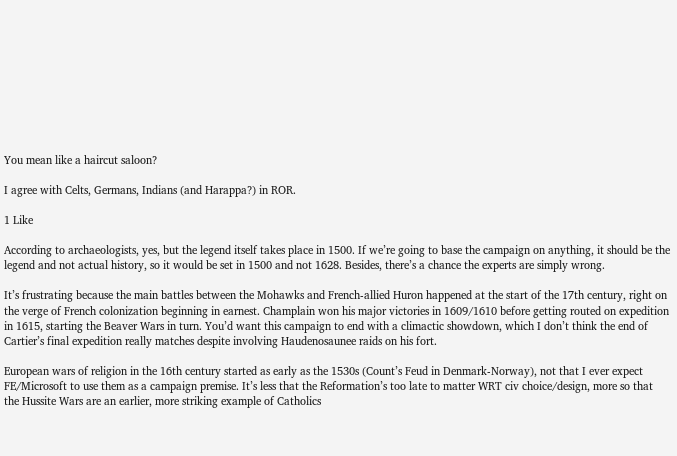You mean like a haircut saloon?

I agree with Celts, Germans, Indians (and Harappa?) in ROR.

1 Like

According to archaeologists, yes, but the legend itself takes place in 1500. If we’re going to base the campaign on anything, it should be the legend and not actual history, so it would be set in 1500 and not 1628. Besides, there’s a chance the experts are simply wrong.

It’s frustrating because the main battles between the Mohawks and French-allied Huron happened at the start of the 17th century, right on the verge of French colonization beginning in earnest. Champlain won his major victories in 1609/1610 before getting routed on expedition in 1615, starting the Beaver Wars in turn. You’d want this campaign to end with a climactic showdown, which I don’t think the end of Cartier’s final expedition really matches despite involving Haudenosaunee raids on his fort.

European wars of religion in the 16th century started as early as the 1530s (Count’s Feud in Denmark-Norway), not that I ever expect FE/Microsoft to use them as a campaign premise. It’s less that the Reformation’s too late to matter WRT civ choice/design, more so that the Hussite Wars are an earlier, more striking example of Catholics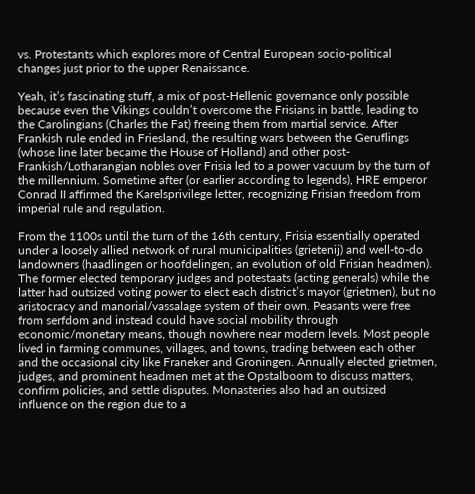vs. Protestants which explores more of Central European socio-political changes just prior to the upper Renaissance.

Yeah, it’s fascinating stuff, a mix of post-Hellenic governance only possible because even the Vikings couldn’t overcome the Frisians in battle, leading to the Carolingians (Charles the Fat) freeing them from martial service. After Frankish rule ended in Friesland, the resulting wars between the Geruflings (whose line later became the House of Holland) and other post-Frankish/Lotharangian nobles over Frisia led to a power vacuum by the turn of the millennium. Sometime after (or earlier according to legends), HRE emperor Conrad II affirmed the Karelsprivilege letter, recognizing Frisian freedom from imperial rule and regulation.

From the 1100s until the turn of the 16th century, Frisia essentially operated under a loosely allied network of rural municipalities (grietenij) and well-to-do landowners (haadlingen or hoofdelingen, an evolution of old Frisian headmen). The former elected temporary judges and potestaats (acting generals) while the latter had outsized voting power to elect each district’s mayor (grietmen), but no aristocracy and manorial/vassalage system of their own. Peasants were free from serfdom and instead could have social mobility through economic/monetary means, though nowhere near modern levels. Most people lived in farming communes, villages, and towns, trading between each other and the occasional city like Franeker and Groningen. Annually elected grietmen, judges, and prominent headmen met at the Opstalboom to discuss matters, confirm policies, and settle disputes. Monasteries also had an outsized influence on the region due to a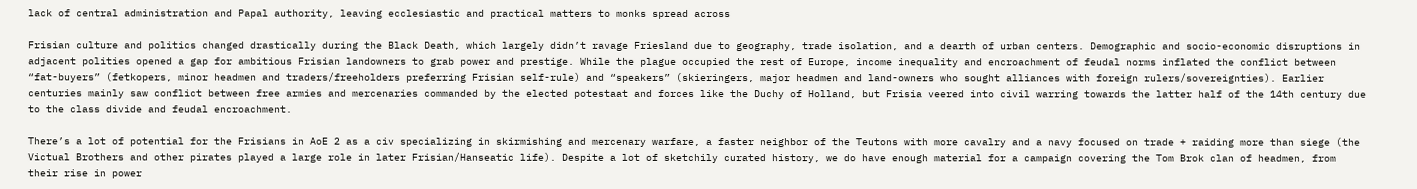lack of central administration and Papal authority, leaving ecclesiastic and practical matters to monks spread across

Frisian culture and politics changed drastically during the Black Death, which largely didn’t ravage Friesland due to geography, trade isolation, and a dearth of urban centers. Demographic and socio-economic disruptions in adjacent polities opened a gap for ambitious Frisian landowners to grab power and prestige. While the plague occupied the rest of Europe, income inequality and encroachment of feudal norms inflated the conflict between “fat-buyers” (fetkopers, minor headmen and traders/freeholders preferring Frisian self-rule) and “speakers” (skieringers, major headmen and land-owners who sought alliances with foreign rulers/sovereignties). Earlier centuries mainly saw conflict between free armies and mercenaries commanded by the elected potestaat and forces like the Duchy of Holland, but Frisia veered into civil warring towards the latter half of the 14th century due to the class divide and feudal encroachment.

There’s a lot of potential for the Frisians in AoE 2 as a civ specializing in skirmishing and mercenary warfare, a faster neighbor of the Teutons with more cavalry and a navy focused on trade + raiding more than siege (the Victual Brothers and other pirates played a large role in later Frisian/Hanseatic life). Despite a lot of sketchily curated history, we do have enough material for a campaign covering the Tom Brok clan of headmen, from their rise in power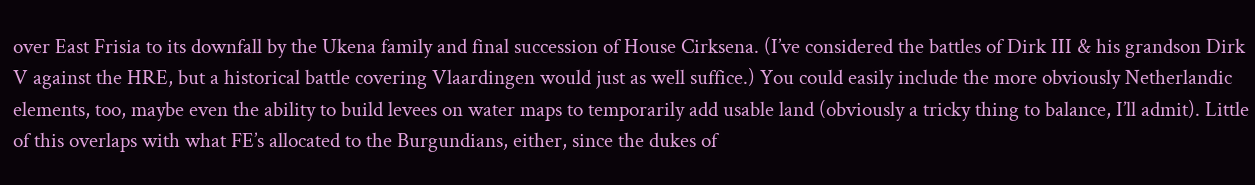over East Frisia to its downfall by the Ukena family and final succession of House Cirksena. (I’ve considered the battles of Dirk III & his grandson Dirk V against the HRE, but a historical battle covering Vlaardingen would just as well suffice.) You could easily include the more obviously Netherlandic elements, too, maybe even the ability to build levees on water maps to temporarily add usable land (obviously a tricky thing to balance, I’ll admit). Little of this overlaps with what FE’s allocated to the Burgundians, either, since the dukes of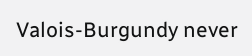Valois-Burgundy never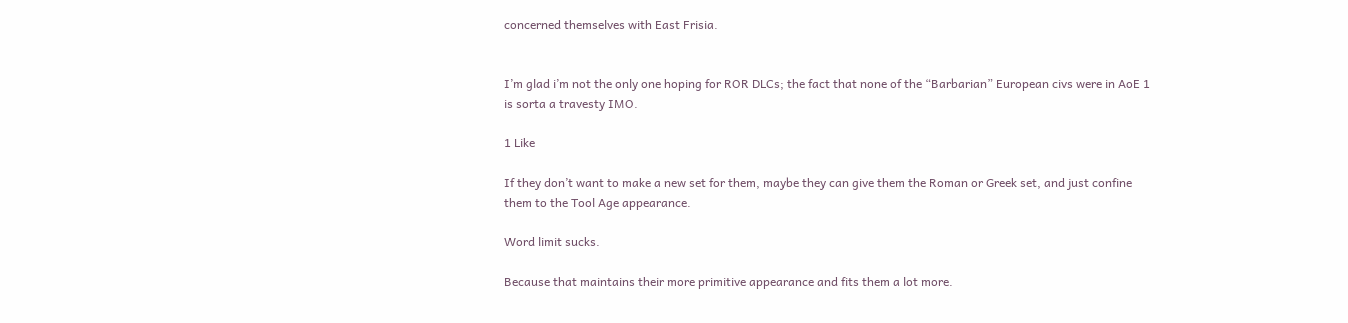concerned themselves with East Frisia.


I’m glad i’m not the only one hoping for ROR DLCs; the fact that none of the “Barbarian” European civs were in AoE 1 is sorta a travesty IMO.

1 Like

If they don’t want to make a new set for them, maybe they can give them the Roman or Greek set, and just confine them to the Tool Age appearance.

Word limit sucks.

Because that maintains their more primitive appearance and fits them a lot more.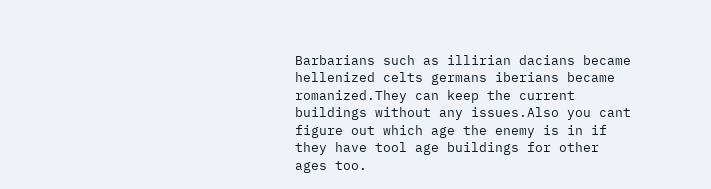Barbarians such as illirian dacians became hellenized celts germans iberians became romanized.They can keep the current buildings without any issues.Also you cant figure out which age the enemy is in if they have tool age buildings for other ages too.